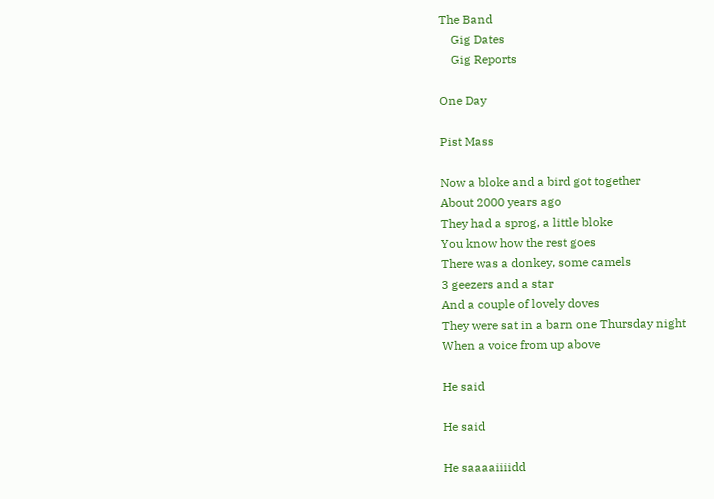The Band
    Gig Dates
    Gig Reports

One Day

Pist Mass

Now a bloke and a bird got together
About 2000 years ago
They had a sprog, a little bloke
You know how the rest goes
There was a donkey, some camels
3 geezers and a star
And a couple of lovely doves
They were sat in a barn one Thursday night
When a voice from up above

He said

He said

He saaaaiiiidd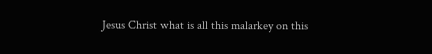Jesus Christ what is all this malarkey on this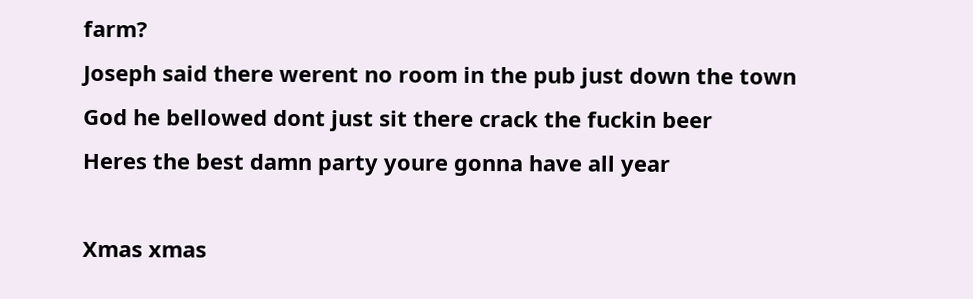farm?
Joseph said there werent no room in the pub just down the town
God he bellowed dont just sit there crack the fuckin beer
Heres the best damn party youre gonna have all year

Xmas xmas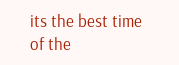its the best time of the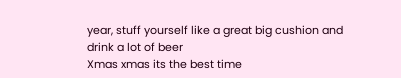year, stuff yourself like a great big cushion and drink a lot of beer
Xmas xmas its the best time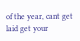of the year, cant get laid get your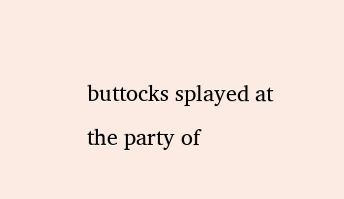buttocks splayed at the party of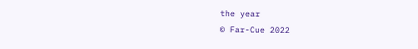the year
© Far-Cue 2022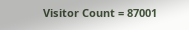Visitor Count = 87001